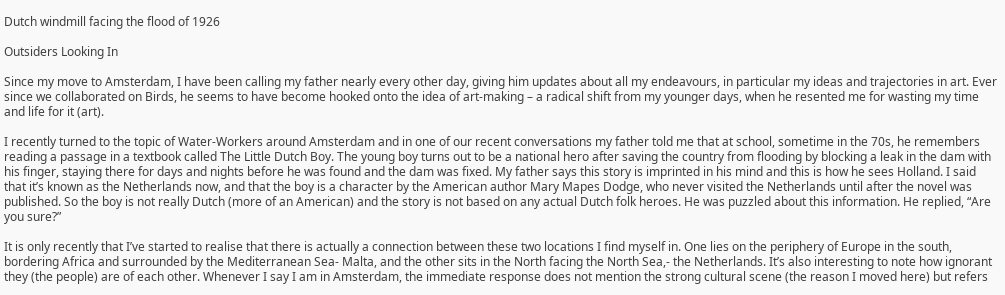Dutch windmill facing the flood of 1926

Outsiders Looking In

Since my move to Amsterdam, I have been calling my father nearly every other day, giving him updates about all my endeavours, in particular my ideas and trajectories in art. Ever since we collaborated on Birds, he seems to have become hooked onto the idea of art-making – a radical shift from my younger days, when he resented me for wasting my time and life for it (art).

I recently turned to the topic of Water-Workers around Amsterdam and in one of our recent conversations my father told me that at school, sometime in the 70s, he remembers reading a passage in a textbook called The Little Dutch Boy. The young boy turns out to be a national hero after saving the country from flooding by blocking a leak in the dam with his finger, staying there for days and nights before he was found and the dam was fixed. My father says this story is imprinted in his mind and this is how he sees Holland. I said that it’s known as the Netherlands now, and that the boy is a character by the American author Mary Mapes Dodge, who never visited the Netherlands until after the novel was published. So the boy is not really Dutch (more of an American) and the story is not based on any actual Dutch folk heroes. He was puzzled about this information. He replied, “Are you sure?”

It is only recently that I’ve started to realise that there is actually a connection between these two locations I find myself in. One lies on the periphery of Europe in the south, bordering Africa and surrounded by the Mediterranean Sea- Malta, and the other sits in the North facing the North Sea,- the Netherlands. It’s also interesting to note how ignorant they (the people) are of each other. Whenever I say I am in Amsterdam, the immediate response does not mention the strong cultural scene (the reason I moved here) but refers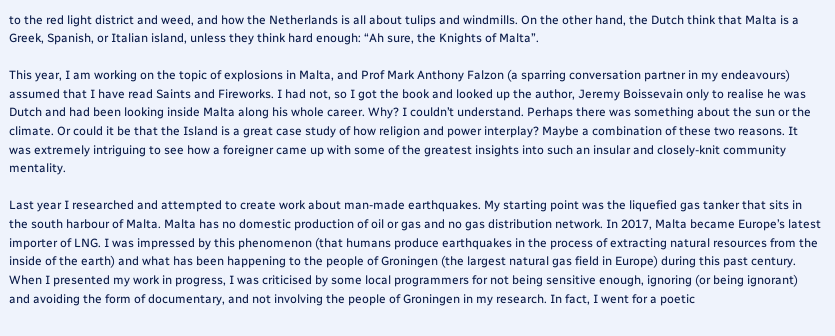to the red light district and weed, and how the Netherlands is all about tulips and windmills. On the other hand, the Dutch think that Malta is a Greek, Spanish, or Italian island, unless they think hard enough: “Ah sure, the Knights of Malta”.

This year, I am working on the topic of explosions in Malta, and Prof Mark Anthony Falzon (a sparring conversation partner in my endeavours)  assumed that I have read Saints and Fireworks. I had not, so I got the book and looked up the author, Jeremy Boissevain only to realise he was Dutch and had been looking inside Malta along his whole career. Why? I couldn’t understand. Perhaps there was something about the sun or the climate. Or could it be that the Island is a great case study of how religion and power interplay? Maybe a combination of these two reasons. It was extremely intriguing to see how a foreigner came up with some of the greatest insights into such an insular and closely-knit community mentality.

Last year I researched and attempted to create work about man-made earthquakes. My starting point was the liquefied gas tanker that sits in the south harbour of Malta. Malta has no domestic production of oil or gas and no gas distribution network. In 2017, Malta became Europe’s latest importer of LNG. I was impressed by this phenomenon (that humans produce earthquakes in the process of extracting natural resources from the inside of the earth) and what has been happening to the people of Groningen (the largest natural gas field in Europe) during this past century. When I presented my work in progress, I was criticised by some local programmers for not being sensitive enough, ignoring (or being ignorant) and avoiding the form of documentary, and not involving the people of Groningen in my research. In fact, I went for a poetic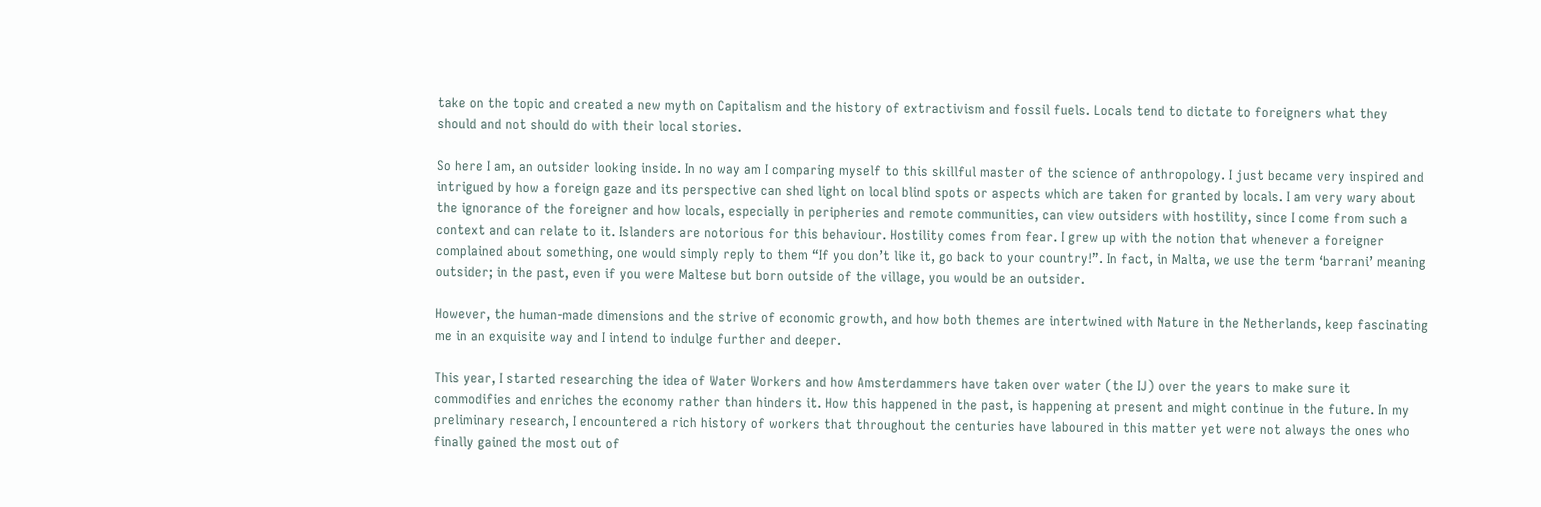take on the topic and created a new myth on Capitalism and the history of extractivism and fossil fuels. Locals tend to dictate to foreigners what they  should and not should do with their local stories.

So here I am, an outsider looking inside. In no way am I comparing myself to this skillful master of the science of anthropology. I just became very inspired and intrigued by how a foreign gaze and its perspective can shed light on local blind spots or aspects which are taken for granted by locals. I am very wary about the ignorance of the foreigner and how locals, especially in peripheries and remote communities, can view outsiders with hostility, since I come from such a context and can relate to it. Islanders are notorious for this behaviour. Hostility comes from fear. I grew up with the notion that whenever a foreigner complained about something, one would simply reply to them “If you don’t like it, go back to your country!”. In fact, in Malta, we use the term ‘barrani’ meaning outsider; in the past, even if you were Maltese but born outside of the village, you would be an outsider.

However, the human-made dimensions and the strive of economic growth, and how both themes are intertwined with Nature in the Netherlands, keep fascinating me in an exquisite way and I intend to indulge further and deeper.

This year, I started researching the idea of Water Workers and how Amsterdammers have taken over water (the IJ) over the years to make sure it commodifies and enriches the economy rather than hinders it. How this happened in the past, is happening at present and might continue in the future. In my preliminary research, I encountered a rich history of workers that throughout the centuries have laboured in this matter yet were not always the ones who finally gained the most out of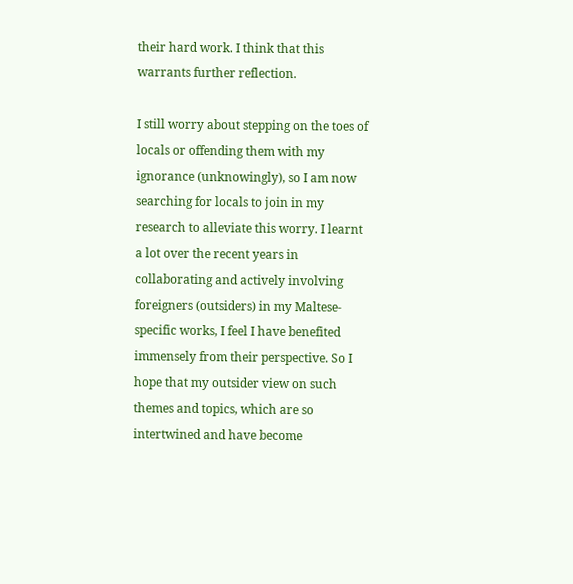their hard work. I think that this warrants further reflection.

I still worry about stepping on the toes of locals or offending them with my ignorance (unknowingly), so I am now searching for locals to join in my research to alleviate this worry. I learnt a lot over the recent years in collaborating and actively involving foreigners (outsiders) in my Maltese-specific works, I feel I have benefited immensely from their perspective. So I hope that my outsider view on such themes and topics, which are so intertwined and have become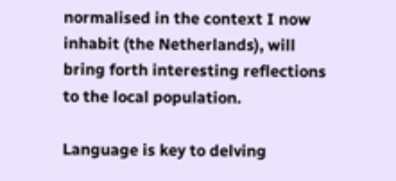normalised in the context I now inhabit (the Netherlands), will bring forth interesting reflections to the local population.

Language is key to delving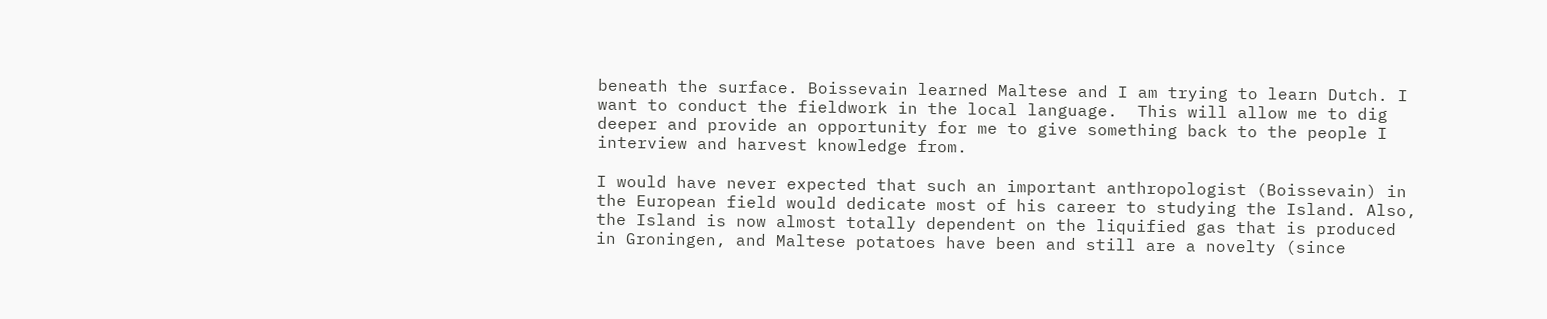beneath the surface. Boissevain learned Maltese and I am trying to learn Dutch. I want to conduct the fieldwork in the local language.  This will allow me to dig deeper and provide an opportunity for me to give something back to the people I interview and harvest knowledge from.

I would have never expected that such an important anthropologist (Boissevain) in the European field would dedicate most of his career to studying the Island. Also, the Island is now almost totally dependent on the liquified gas that is produced in Groningen, and Maltese potatoes have been and still are a novelty (since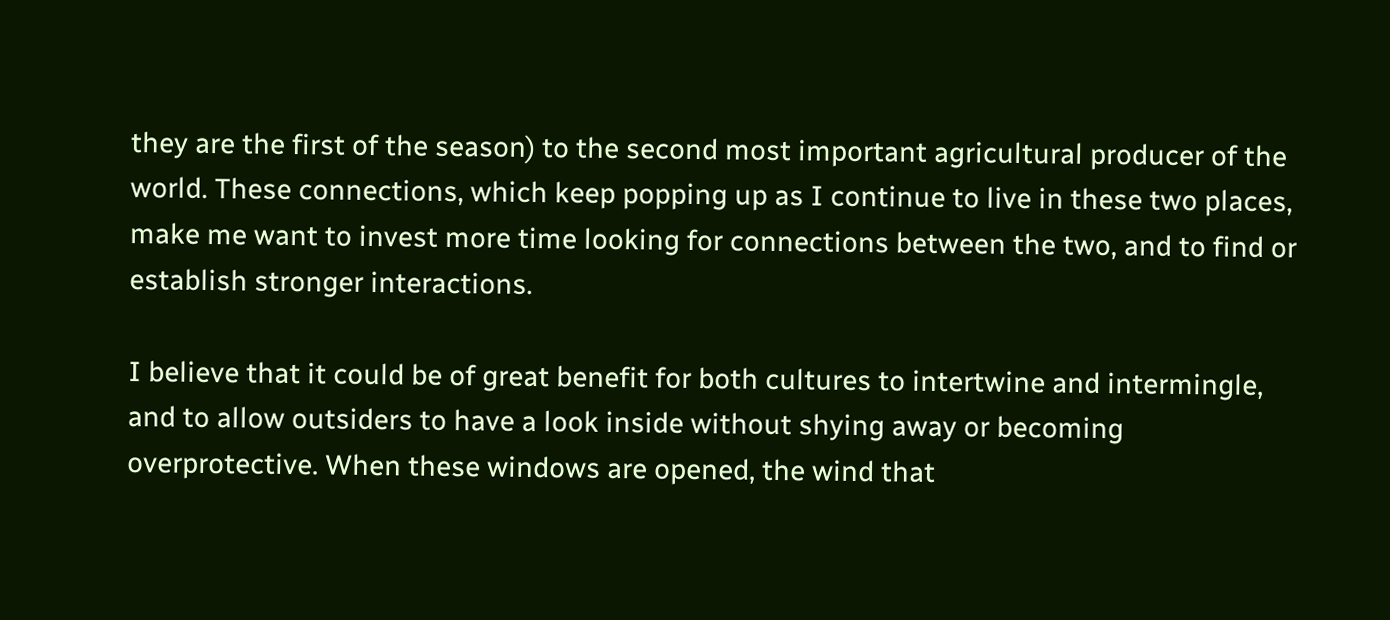they are the first of the season) to the second most important agricultural producer of the world. These connections, which keep popping up as I continue to live in these two places, make me want to invest more time looking for connections between the two, and to find or establish stronger interactions.

I believe that it could be of great benefit for both cultures to intertwine and intermingle, and to allow outsiders to have a look inside without shying away or becoming overprotective. When these windows are opened, the wind that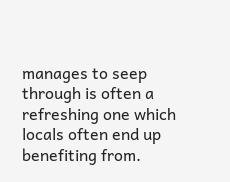manages to seep through is often a refreshing one which locals often end up benefiting from.